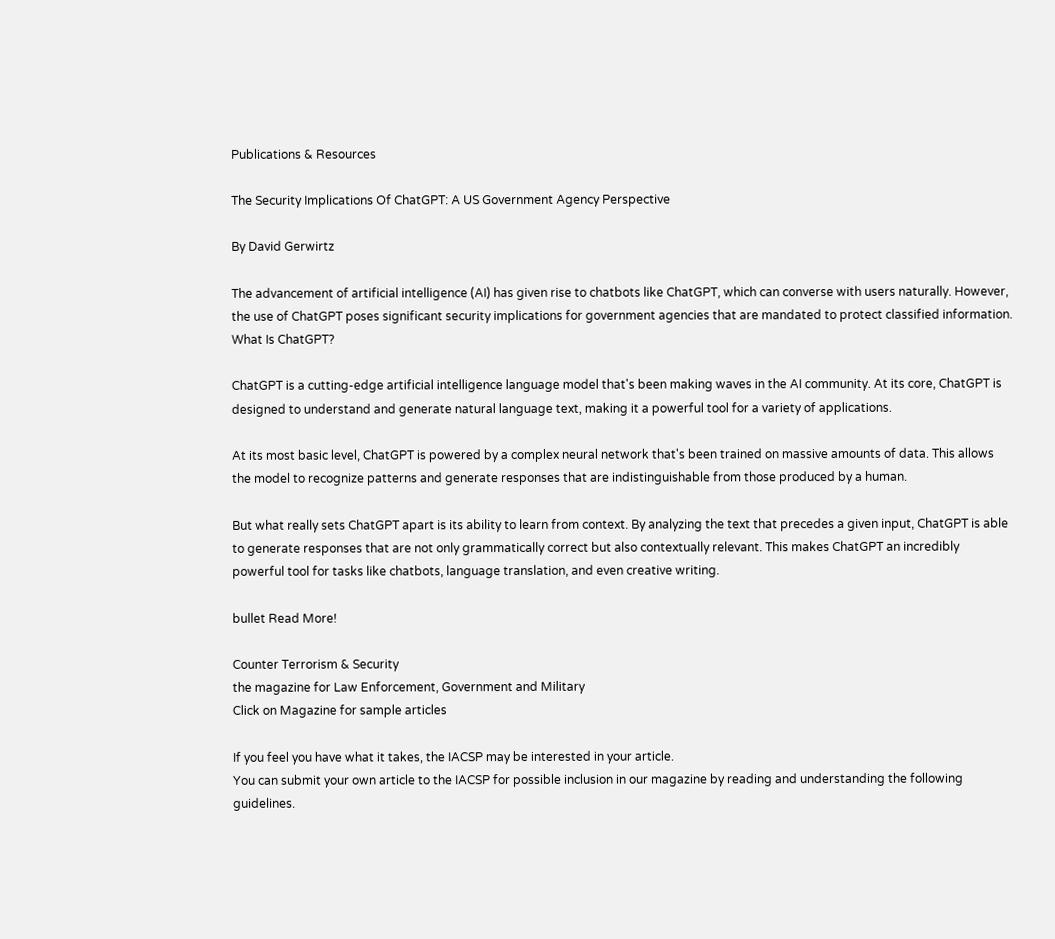Publications & Resources

The Security Implications Of ChatGPT: A US Government Agency Perspective

By David Gerwirtz

The advancement of artificial intelligence (AI) has given rise to chatbots like ChatGPT, which can converse with users naturally. However, the use of ChatGPT poses significant security implications for government agencies that are mandated to protect classified information.
What Is ChatGPT?

ChatGPT is a cutting-edge artificial intelligence language model that's been making waves in the AI community. At its core, ChatGPT is designed to understand and generate natural language text, making it a powerful tool for a variety of applications.

At its most basic level, ChatGPT is powered by a complex neural network that's been trained on massive amounts of data. This allows the model to recognize patterns and generate responses that are indistinguishable from those produced by a human.

But what really sets ChatGPT apart is its ability to learn from context. By analyzing the text that precedes a given input, ChatGPT is able to generate responses that are not only grammatically correct but also contextually relevant. This makes ChatGPT an incredibly powerful tool for tasks like chatbots, language translation, and even creative writing.

bullet Read More!

Counter Terrorism & Security
the magazine for Law Enforcement, Government and Military
Click on Magazine for sample articles

If you feel you have what it takes, the IACSP may be interested in your article.
You can submit your own article to the IACSP for possible inclusion in our magazine by reading and understanding the following guidelines.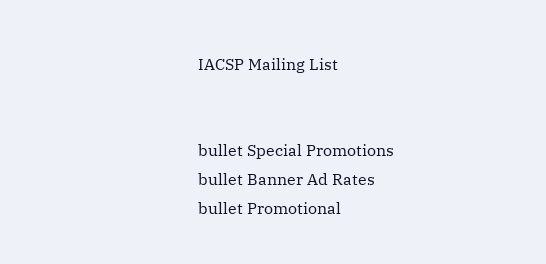IACSP Mailing List


bullet Special Promotions
bullet Banner Ad Rates
bullet Promotional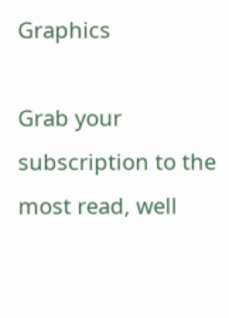Graphics

Grab your subscription to the most read, well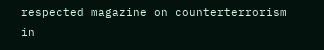respected magazine on counterterrorism in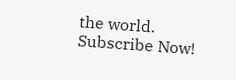the world.
Subscribe Now!